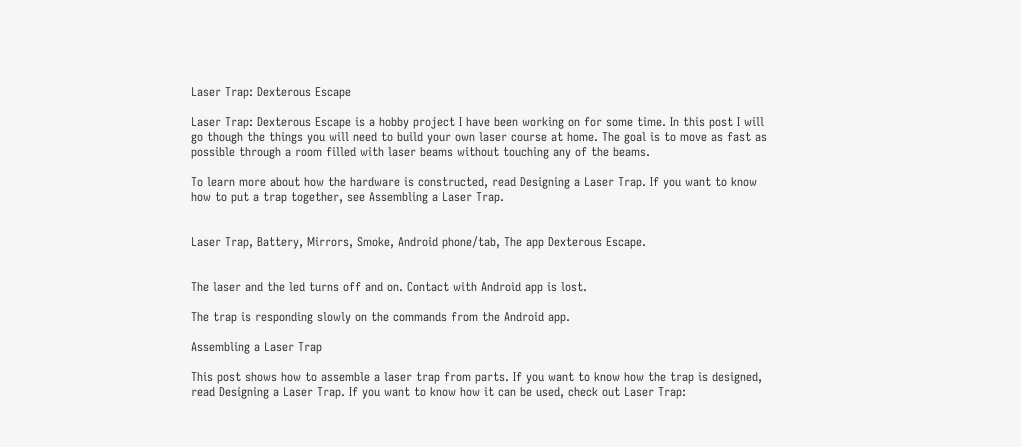Laser Trap: Dexterous Escape

Laser Trap: Dexterous Escape is a hobby project I have been working on for some time. In this post I will go though the things you will need to build your own laser course at home. The goal is to move as fast as possible through a room filled with laser beams without touching any of the beams.

To learn more about how the hardware is constructed, read Designing a Laser Trap. If you want to know how to put a trap together, see Assembling a Laser Trap.


Laser Trap, Battery, Mirrors, Smoke, Android phone/tab, The app Dexterous Escape.


The laser and the led turns off and on. Contact with Android app is lost.

The trap is responding slowly on the commands from the Android app.

Assembling a Laser Trap

This post shows how to assemble a laser trap from parts. If you want to know how the trap is designed, read Designing a Laser Trap. If you want to know how it can be used, check out Laser Trap: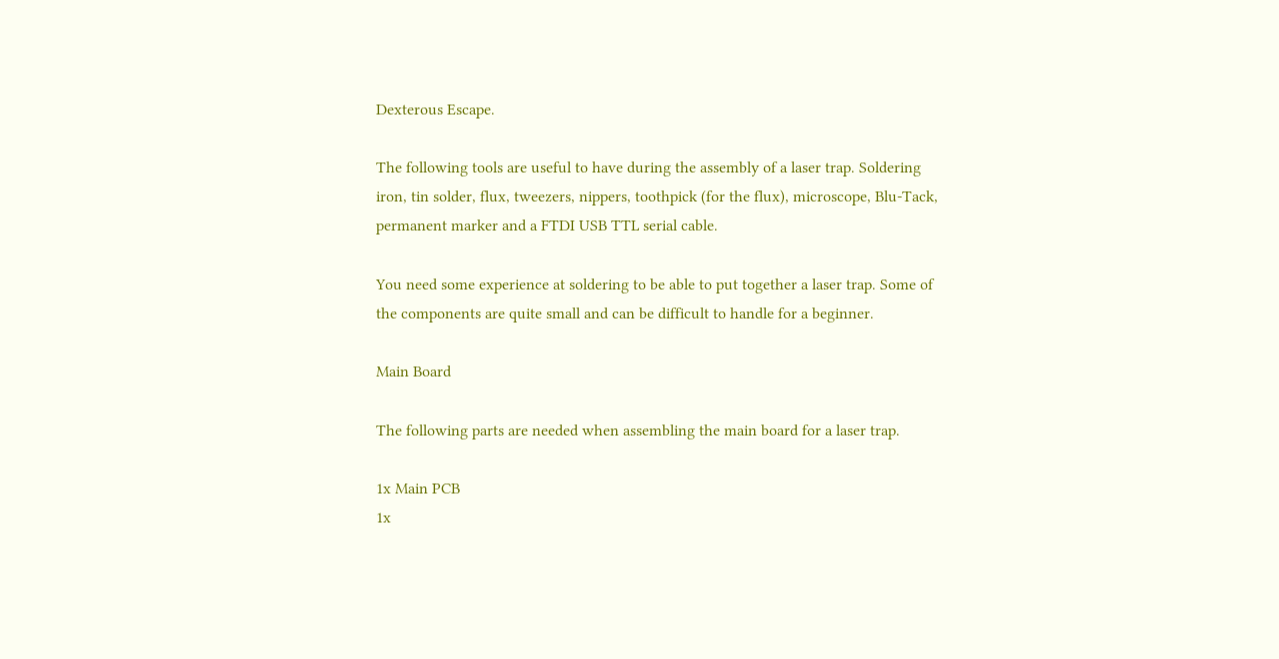Dexterous Escape.

The following tools are useful to have during the assembly of a laser trap. Soldering iron, tin solder, flux, tweezers, nippers, toothpick (for the flux), microscope, Blu-Tack, permanent marker and a FTDI USB TTL serial cable.

You need some experience at soldering to be able to put together a laser trap. Some of the components are quite small and can be difficult to handle for a beginner.

Main Board

The following parts are needed when assembling the main board for a laser trap.

1x Main PCB
1x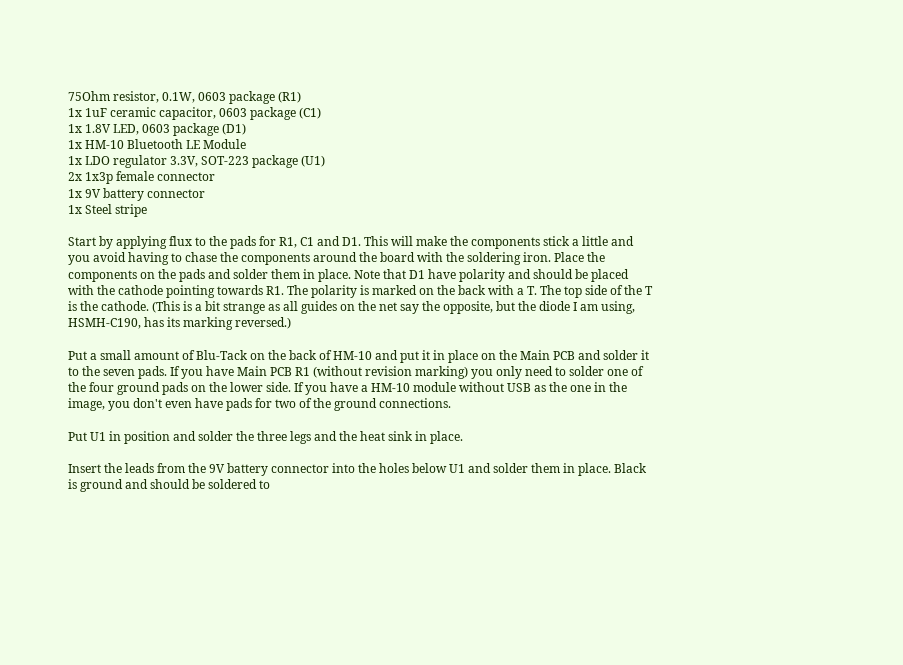75Ohm resistor, 0.1W, 0603 package (R1)
1x 1uF ceramic capacitor, 0603 package (C1)
1x 1.8V LED, 0603 package (D1)
1x HM-10 Bluetooth LE Module
1x LDO regulator 3.3V, SOT-223 package (U1)
2x 1x3p female connector
1x 9V battery connector
1x Steel stripe

Start by applying flux to the pads for R1, C1 and D1. This will make the components stick a little and you avoid having to chase the components around the board with the soldering iron. Place the components on the pads and solder them in place. Note that D1 have polarity and should be placed with the cathode pointing towards R1. The polarity is marked on the back with a T. The top side of the T is the cathode. (This is a bit strange as all guides on the net say the opposite, but the diode I am using, HSMH-C190, has its marking reversed.)

Put a small amount of Blu-Tack on the back of HM-10 and put it in place on the Main PCB and solder it to the seven pads. If you have Main PCB R1 (without revision marking) you only need to solder one of the four ground pads on the lower side. If you have a HM-10 module without USB as the one in the image, you don't even have pads for two of the ground connections.

Put U1 in position and solder the three legs and the heat sink in place.

Insert the leads from the 9V battery connector into the holes below U1 and solder them in place. Black is ground and should be soldered to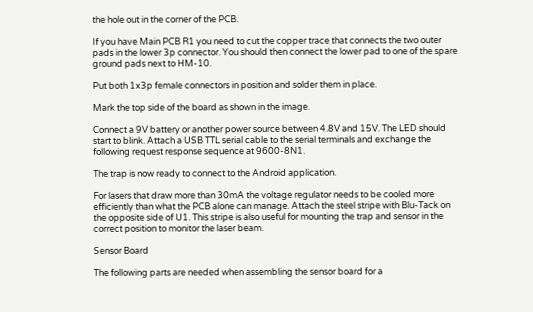the hole out in the corner of the PCB.

If you have Main PCB R1 you need to cut the copper trace that connects the two outer pads in the lower 3p connector. You should then connect the lower pad to one of the spare ground pads next to HM-10.

Put both 1x3p female connectors in position and solder them in place.

Mark the top side of the board as shown in the image.

Connect a 9V battery or another power source between 4.8V and 15V. The LED should start to blink. Attach a USB TTL serial cable to the serial terminals and exchange the following request response sequence at 9600-8N1.

The trap is now ready to connect to the Android application.

For lasers that draw more than 30mA the voltage regulator needs to be cooled more efficiently than what the PCB alone can manage. Attach the steel stripe with Blu-Tack on the opposite side of U1. This stripe is also useful for mounting the trap and sensor in the correct position to monitor the laser beam.

Sensor Board

The following parts are needed when assembling the sensor board for a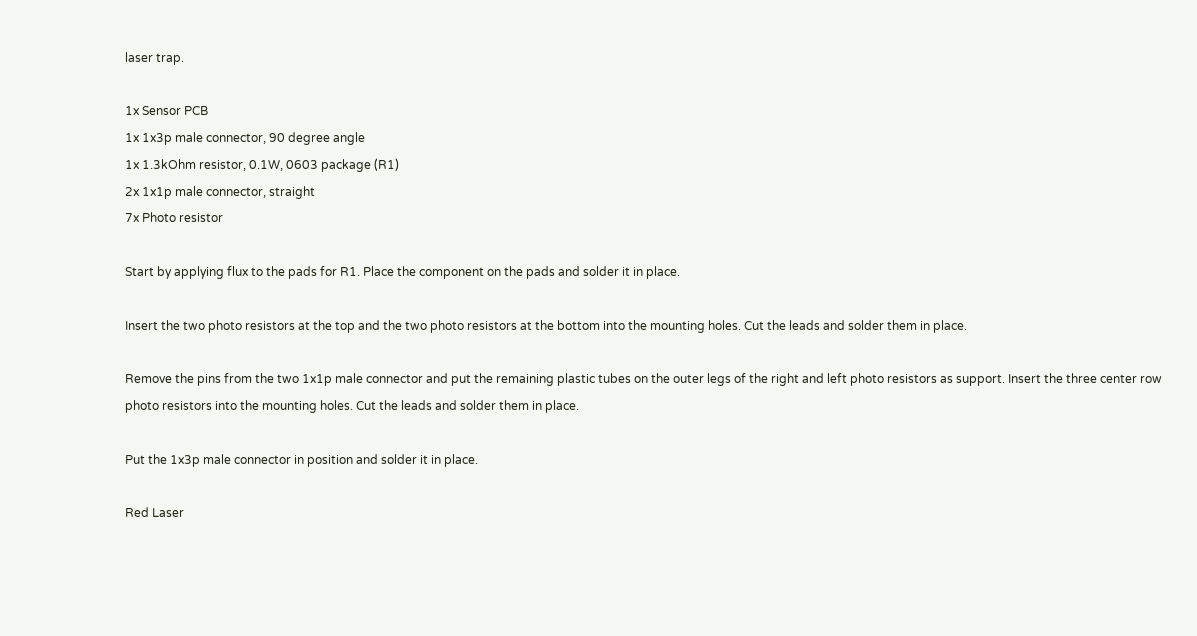laser trap.

1x Sensor PCB
1x 1x3p male connector, 90 degree angle
1x 1.3kOhm resistor, 0.1W, 0603 package (R1)
2x 1x1p male connector, straight
7x Photo resistor

Start by applying flux to the pads for R1. Place the component on the pads and solder it in place.

Insert the two photo resistors at the top and the two photo resistors at the bottom into the mounting holes. Cut the leads and solder them in place.

Remove the pins from the two 1x1p male connector and put the remaining plastic tubes on the outer legs of the right and left photo resistors as support. Insert the three center row photo resistors into the mounting holes. Cut the leads and solder them in place.

Put the 1x3p male connector in position and solder it in place.

Red Laser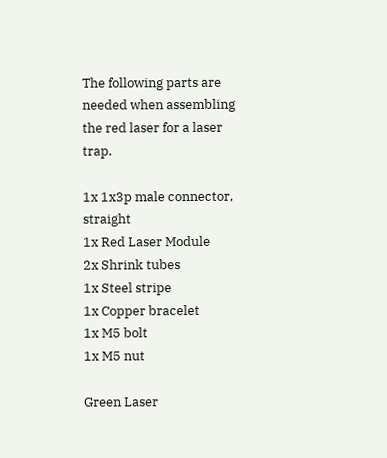The following parts are needed when assembling the red laser for a laser trap.

1x 1x3p male connector, straight
1x Red Laser Module
2x Shrink tubes
1x Steel stripe
1x Copper bracelet
1x M5 bolt
1x M5 nut

Green Laser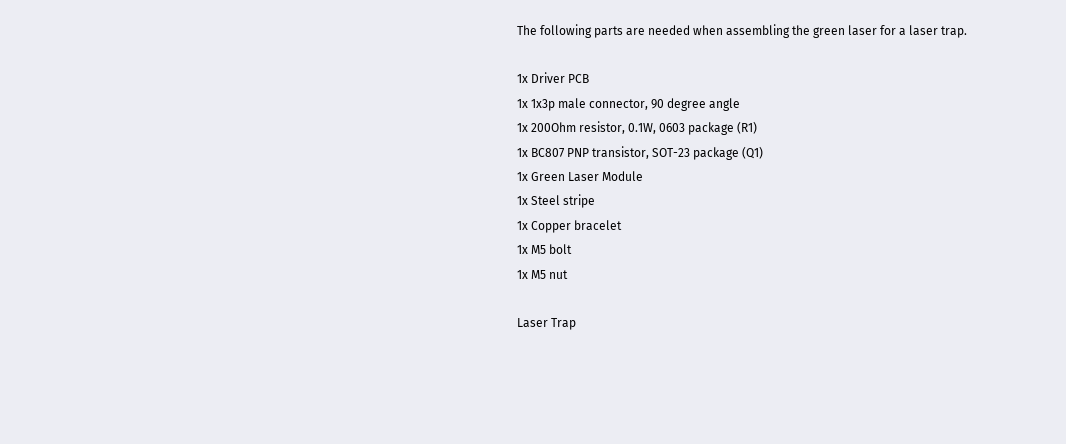The following parts are needed when assembling the green laser for a laser trap.

1x Driver PCB
1x 1x3p male connector, 90 degree angle
1x 200Ohm resistor, 0.1W, 0603 package (R1)
1x BC807 PNP transistor, SOT-23 package (Q1)
1x Green Laser Module
1x Steel stripe
1x Copper bracelet
1x M5 bolt
1x M5 nut

Laser Trap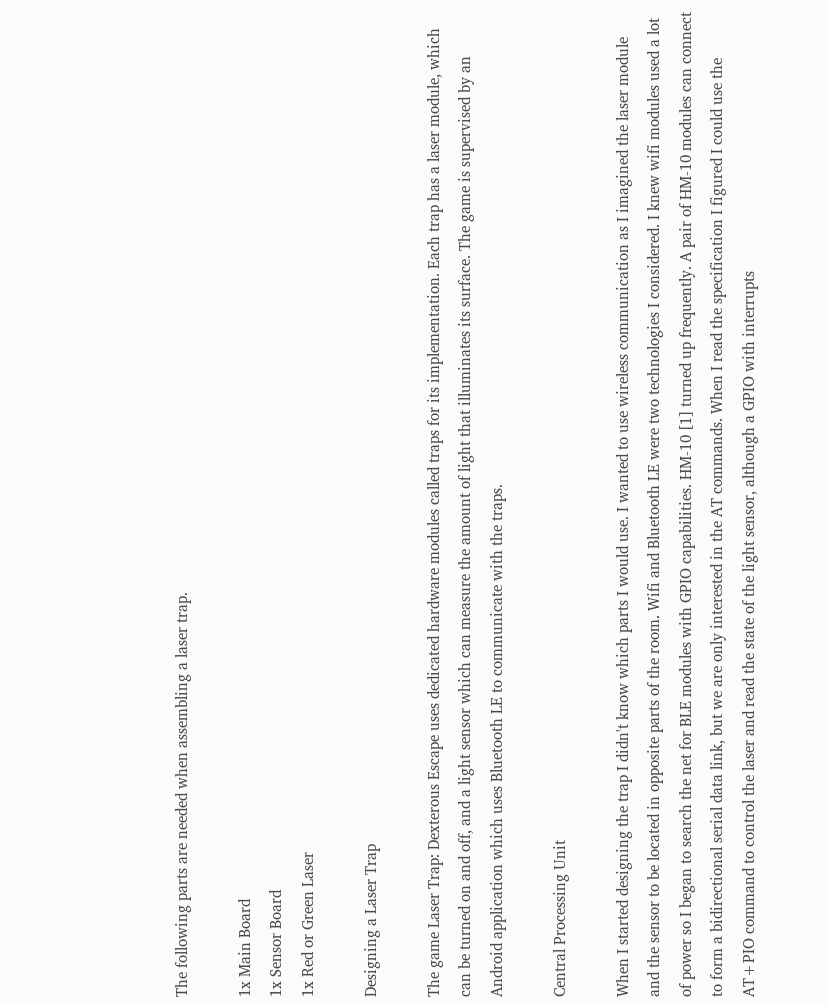The following parts are needed when assembling a laser trap.

1x Main Board
1x Sensor Board
1x Red or Green Laser

Designing a Laser Trap

The game Laser Trap: Dexterous Escape uses dedicated hardware modules called traps for its implementation. Each trap has a laser module, which can be turned on and off, and a light sensor which can measure the amount of light that illuminates its surface. The game is supervised by an Android application which uses Bluetooth LE to communicate with the traps.

Central Processing Unit

When I started designing the trap I didn't know which parts I would use. I wanted to use wireless communication as I imagined the laser module and the sensor to be located in opposite parts of the room. Wifi and Bluetooth LE were two technologies I considered. I knew wifi modules used a lot of power so I began to search the net for BLE modules with GPIO capabilities. HM-10 [1] turned up frequently. A pair of HM-10 modules can connect to form a bidirectional serial data link, but we are only interested in the AT commands. When I read the specification I figured I could use the AT+PIO command to control the laser and read the state of the light sensor, although a GPIO with interrupts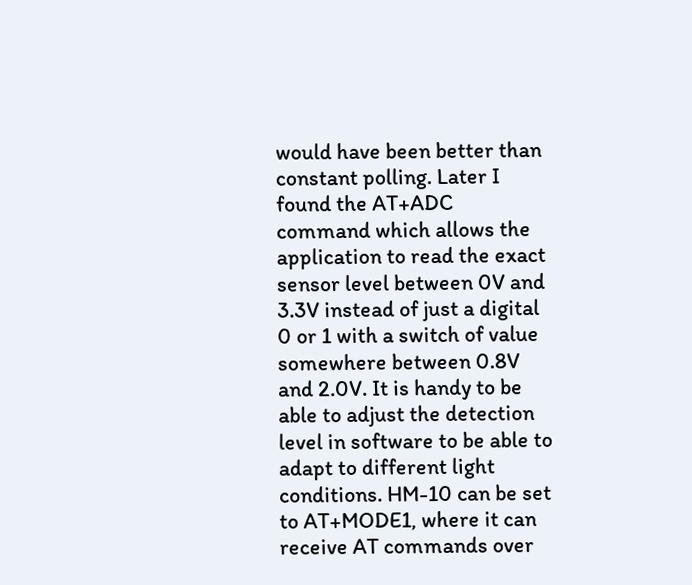would have been better than constant polling. Later I found the AT+ADC command which allows the application to read the exact sensor level between 0V and 3.3V instead of just a digital 0 or 1 with a switch of value somewhere between 0.8V and 2.0V. It is handy to be able to adjust the detection level in software to be able to adapt to different light conditions. HM-10 can be set to AT+MODE1, where it can receive AT commands over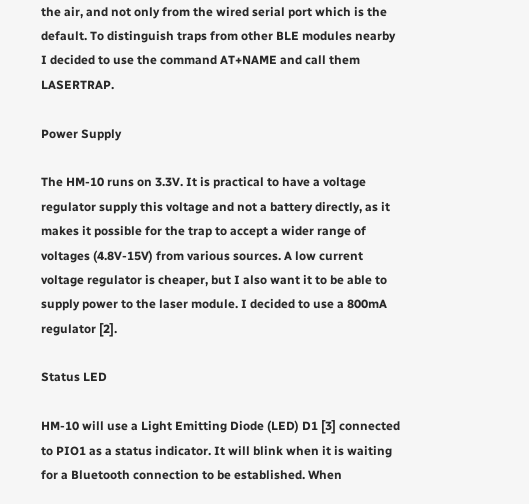the air, and not only from the wired serial port which is the default. To distinguish traps from other BLE modules nearby I decided to use the command AT+NAME and call them LASERTRAP.

Power Supply

The HM-10 runs on 3.3V. It is practical to have a voltage regulator supply this voltage and not a battery directly, as it makes it possible for the trap to accept a wider range of voltages (4.8V-15V) from various sources. A low current voltage regulator is cheaper, but I also want it to be able to supply power to the laser module. I decided to use a 800mA regulator [2].

Status LED

HM-10 will use a Light Emitting Diode (LED) D1 [3] connected to PIO1 as a status indicator. It will blink when it is waiting for a Bluetooth connection to be established. When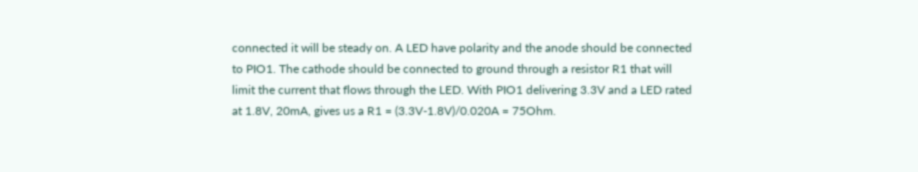connected it will be steady on. A LED have polarity and the anode should be connected to PIO1. The cathode should be connected to ground through a resistor R1 that will limit the current that flows through the LED. With PIO1 delivering 3.3V and a LED rated at 1.8V, 20mA, gives us a R1 = (3.3V-1.8V)/0.020A = 75Ohm.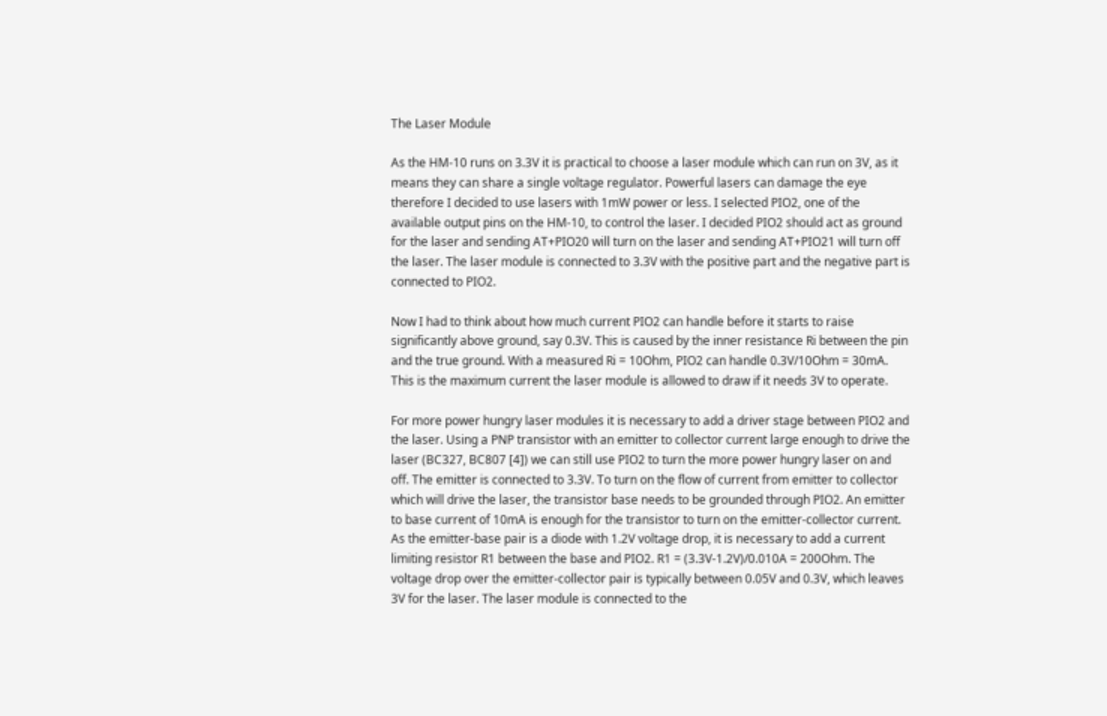The Laser Module

As the HM-10 runs on 3.3V it is practical to choose a laser module which can run on 3V, as it means they can share a single voltage regulator. Powerful lasers can damage the eye therefore I decided to use lasers with 1mW power or less. I selected PIO2, one of the available output pins on the HM-10, to control the laser. I decided PIO2 should act as ground for the laser and sending AT+PIO20 will turn on the laser and sending AT+PIO21 will turn off the laser. The laser module is connected to 3.3V with the positive part and the negative part is connected to PIO2.

Now I had to think about how much current PIO2 can handle before it starts to raise significantly above ground, say 0.3V. This is caused by the inner resistance Ri between the pin and the true ground. With a measured Ri = 10Ohm, PIO2 can handle 0.3V/10Ohm = 30mA. This is the maximum current the laser module is allowed to draw if it needs 3V to operate.

For more power hungry laser modules it is necessary to add a driver stage between PIO2 and the laser. Using a PNP transistor with an emitter to collector current large enough to drive the laser (BC327, BC807 [4]) we can still use PIO2 to turn the more power hungry laser on and off. The emitter is connected to 3.3V. To turn on the flow of current from emitter to collector which will drive the laser, the transistor base needs to be grounded through PIO2. An emitter to base current of 10mA is enough for the transistor to turn on the emitter-collector current. As the emitter-base pair is a diode with 1.2V voltage drop, it is necessary to add a current limiting resistor R1 between the base and PIO2. R1 = (3.3V-1.2V)/0.010A = 200Ohm. The voltage drop over the emitter-collector pair is typically between 0.05V and 0.3V, which leaves 3V for the laser. The laser module is connected to the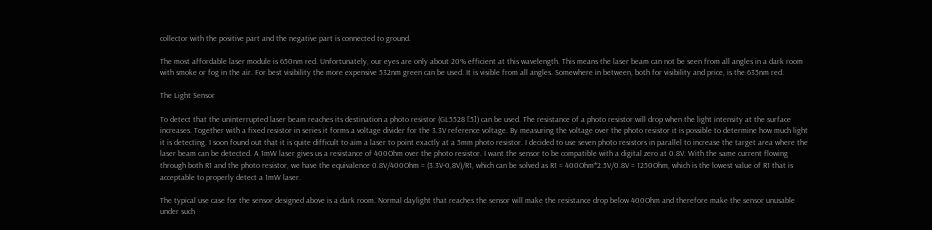collector with the positive part and the negative part is connected to ground.

The most affordable laser module is 650nm red. Unfortunately, our eyes are only about 20% efficient at this wavelength. This means the laser beam can not be seen from all angles in a dark room with smoke or fog in the air. For best visibility the more expensive 532nm green can be used. It is visible from all angles. Somewhere in between, both for visibility and price, is the 635nm red.

The Light Sensor

To detect that the uninterrupted laser beam reaches its destination a photo resistor (GL5528 [5]) can be used. The resistance of a photo resistor will drop when the light intensity at the surface increases. Together with a fixed resistor in series it forms a voltage divider for the 3.3V reference voltage. By measuring the voltage over the photo resistor it is possible to determine how much light it is detecting. I soon found out that it is quite difficult to aim a laser to point exactly at a 5mm photo resistor. I decided to use seven photo resistors in parallel to increase the target area where the laser beam can be detected. A 1mW laser gives us a resistance of 400Ohm over the photo resistor. I want the sensor to be compatible with a digital zero at 0.8V. With the same current flowing through both R1 and the photo resistor, we have the equivalence 0.8V/400Ohm = (3.3V-0,8V)/R1, which can be solved as R1 = 400Ohm*2.5V/0.8V = 1250Ohm, which is the lowest value of R1 that is acceptable to properly detect a 1mW laser.

The typical use case for the sensor designed above is a dark room. Normal daylight that reaches the sensor will make the resistance drop below 400Ohm and therefore make the sensor unusable under such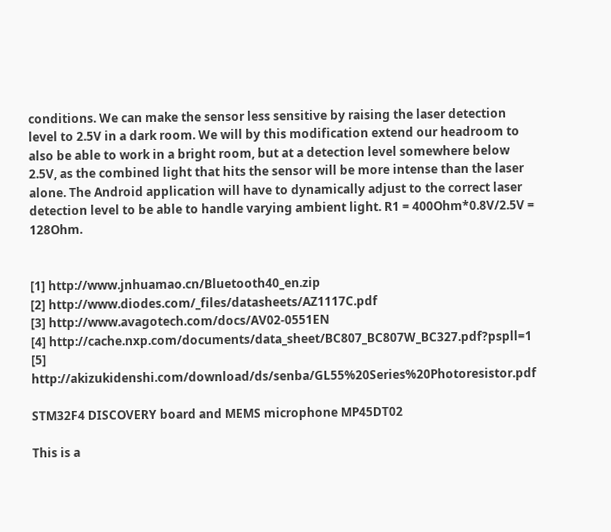conditions. We can make the sensor less sensitive by raising the laser detection level to 2.5V in a dark room. We will by this modification extend our headroom to also be able to work in a bright room, but at a detection level somewhere below 2.5V, as the combined light that hits the sensor will be more intense than the laser alone. The Android application will have to dynamically adjust to the correct laser detection level to be able to handle varying ambient light. R1 = 400Ohm*0.8V/2.5V = 128Ohm.


[1] http://www.jnhuamao.cn/Bluetooth40_en.zip
[2] http://www.diodes.com/_files/datasheets/AZ1117C.pdf
[3] http://www.avagotech.com/docs/AV02-0551EN
[4] http://cache.nxp.com/documents/data_sheet/BC807_BC807W_BC327.pdf?pspll=1
[5] http://akizukidenshi.com/download/ds/senba/GL55%20Series%20Photoresistor.pdf

STM32F4 DISCOVERY board and MEMS microphone MP45DT02

This is a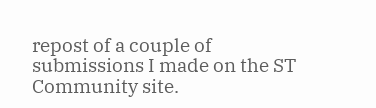repost of a couple of submissions I made on the ST Community site.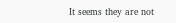It seems they are not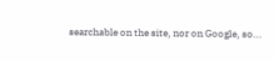searchable on the site, nor on Google, so...